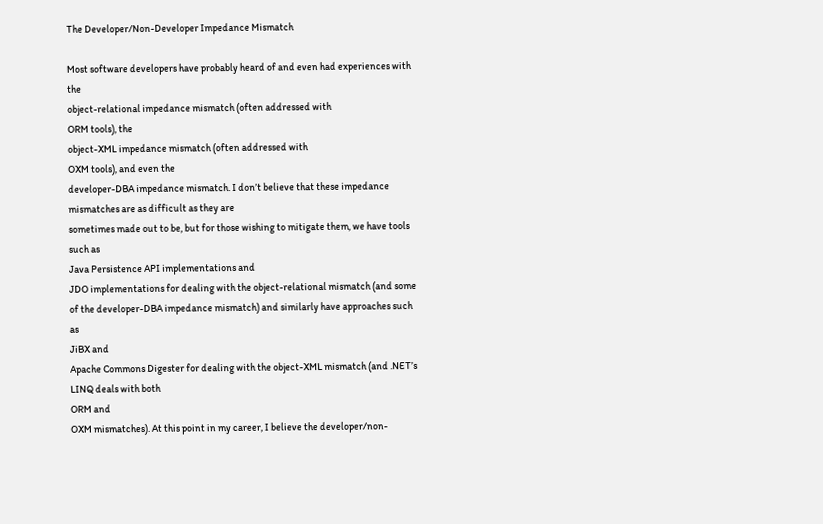The Developer/Non-Developer Impedance Mismatch

Most software developers have probably heard of and even had experiences with the
object-relational impedance mismatch (often addressed with
ORM tools), the
object-XML impedance mismatch (often addressed with
OXM tools), and even the
developer-DBA impedance mismatch. I don’t believe that these impedance mismatches are as difficult as they are
sometimes made out to be, but for those wishing to mitigate them, we have tools such as
Java Persistence API implementations and
JDO implementations for dealing with the object-relational mismatch (and some of the developer-DBA impedance mismatch) and similarly have approaches such as
JiBX and
Apache Commons Digester for dealing with the object-XML mismatch (and .NET’s
LINQ deals with both
ORM and
OXM mismatches). At this point in my career, I believe the developer/non-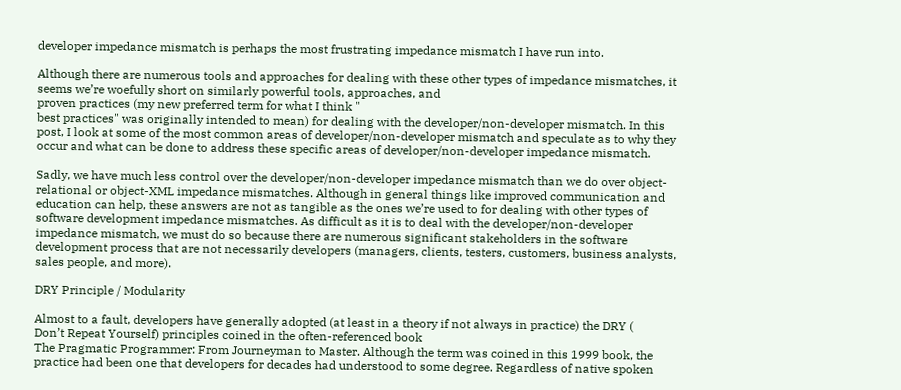developer impedance mismatch is perhaps the most frustrating impedance mismatch I have run into.

Although there are numerous tools and approaches for dealing with these other types of impedance mismatches, it seems we’re woefully short on similarly powerful tools, approaches, and
proven practices (my new preferred term for what I think "
best practices" was originally intended to mean) for dealing with the developer/non-developer mismatch. In this post, I look at some of the most common areas of developer/non-developer mismatch and speculate as to why they occur and what can be done to address these specific areas of developer/non-developer impedance mismatch.

Sadly, we have much less control over the developer/non-developer impedance mismatch than we do over object-relational or object-XML impedance mismatches. Although in general things like improved communication and education can help, these answers are not as tangible as the ones we’re used to for dealing with other types of software development impedance mismatches. As difficult as it is to deal with the developer/non-developer impedance mismatch, we must do so because there are numerous significant stakeholders in the software development process that are not necessarily developers (managers, clients, testers, customers, business analysts, sales people, and more).

DRY Principle / Modularity

Almost to a fault, developers have generally adopted (at least in a theory if not always in practice) the DRY (
Don’t Repeat Yourself) principles coined in the often-referenced book
The Pragmatic Programmer: From Journeyman to Master. Although the term was coined in this 1999 book, the practice had been one that developers for decades had understood to some degree. Regardless of native spoken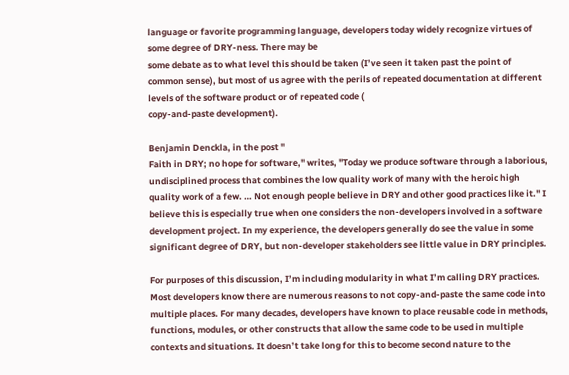language or favorite programming language, developers today widely recognize virtues of some degree of DRY-ness. There may be
some debate as to what level this should be taken (I’ve seen it taken past the point of common sense), but most of us agree with the perils of repeated documentation at different levels of the software product or of repeated code (
copy-and-paste development).

Benjamin Denckla, in the post "
Faith in DRY; no hope for software," writes, "Today we produce software through a laborious, undisciplined process that combines the low quality work of many with the heroic high quality work of a few. … Not enough people believe in DRY and other good practices like it." I believe this is especially true when one considers the non-developers involved in a software development project. In my experience, the developers generally do see the value in some significant degree of DRY, but non-developer stakeholders see little value in DRY principles.

For purposes of this discussion, I’m including modularity in what I’m calling DRY practices. Most developers know there are numerous reasons to not copy-and-paste the same code into multiple places. For many decades, developers have known to place reusable code in methods, functions, modules, or other constructs that allow the same code to be used in multiple contexts and situations. It doesn’t take long for this to become second nature to the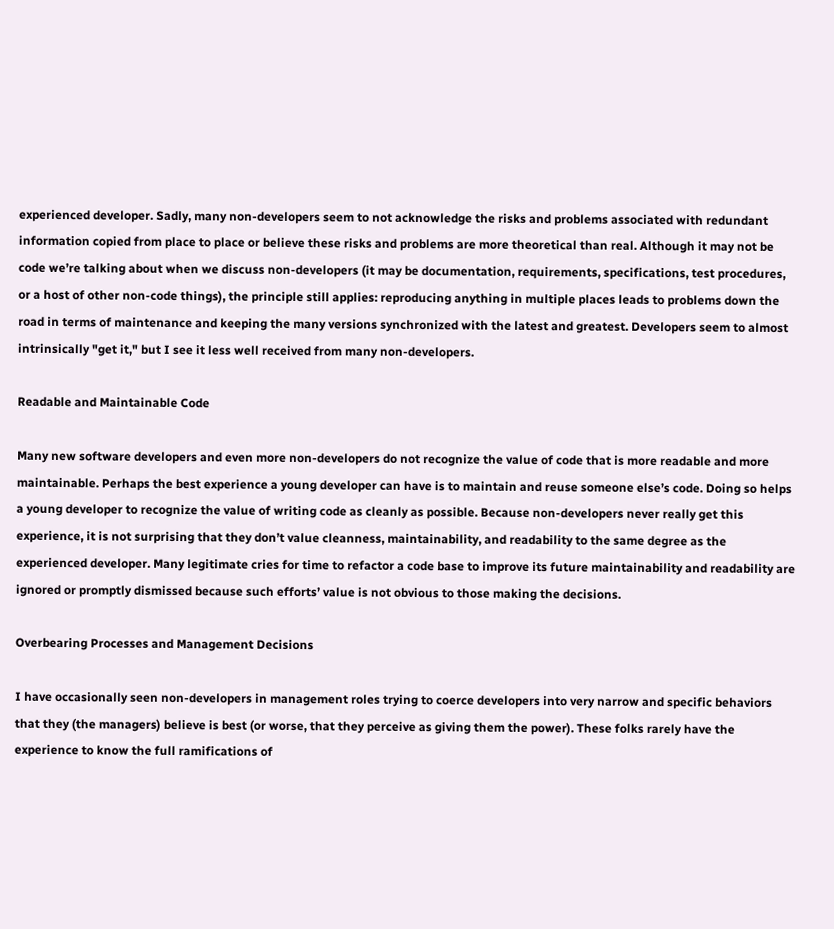experienced developer. Sadly, many non-developers seem to not acknowledge the risks and problems associated with redundant information copied from place to place or believe these risks and problems are more theoretical than real. Although it may not be code we’re talking about when we discuss non-developers (it may be documentation, requirements, specifications, test procedures, or a host of other non-code things), the principle still applies: reproducing anything in multiple places leads to problems down the road in terms of maintenance and keeping the many versions synchronized with the latest and greatest. Developers seem to almost intrinsically "get it," but I see it less well received from many non-developers.

Readable and Maintainable Code

Many new software developers and even more non-developers do not recognize the value of code that is more readable and more maintainable. Perhaps the best experience a young developer can have is to maintain and reuse someone else’s code. Doing so helps a young developer to recognize the value of writing code as cleanly as possible. Because non-developers never really get this experience, it is not surprising that they don’t value cleanness, maintainability, and readability to the same degree as the experienced developer. Many legitimate cries for time to refactor a code base to improve its future maintainability and readability are ignored or promptly dismissed because such efforts’ value is not obvious to those making the decisions.

Overbearing Processes and Management Decisions

I have occasionally seen non-developers in management roles trying to coerce developers into very narrow and specific behaviors that they (the managers) believe is best (or worse, that they perceive as giving them the power). These folks rarely have the experience to know the full ramifications of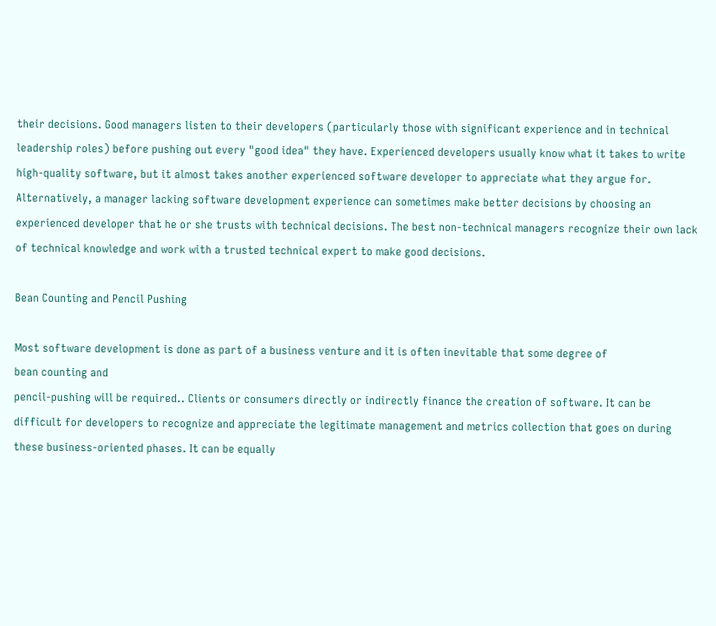their decisions. Good managers listen to their developers (particularly those with significant experience and in technical leadership roles) before pushing out every "good idea" they have. Experienced developers usually know what it takes to write high-quality software, but it almost takes another experienced software developer to appreciate what they argue for. Alternatively, a manager lacking software development experience can sometimes make better decisions by choosing an experienced developer that he or she trusts with technical decisions. The best non-technical managers recognize their own lack of technical knowledge and work with a trusted technical expert to make good decisions.

Bean Counting and Pencil Pushing

Most software development is done as part of a business venture and it is often inevitable that some degree of
bean counting and
pencil-pushing will be required.. Clients or consumers directly or indirectly finance the creation of software. It can be difficult for developers to recognize and appreciate the legitimate management and metrics collection that goes on during these business-oriented phases. It can be equally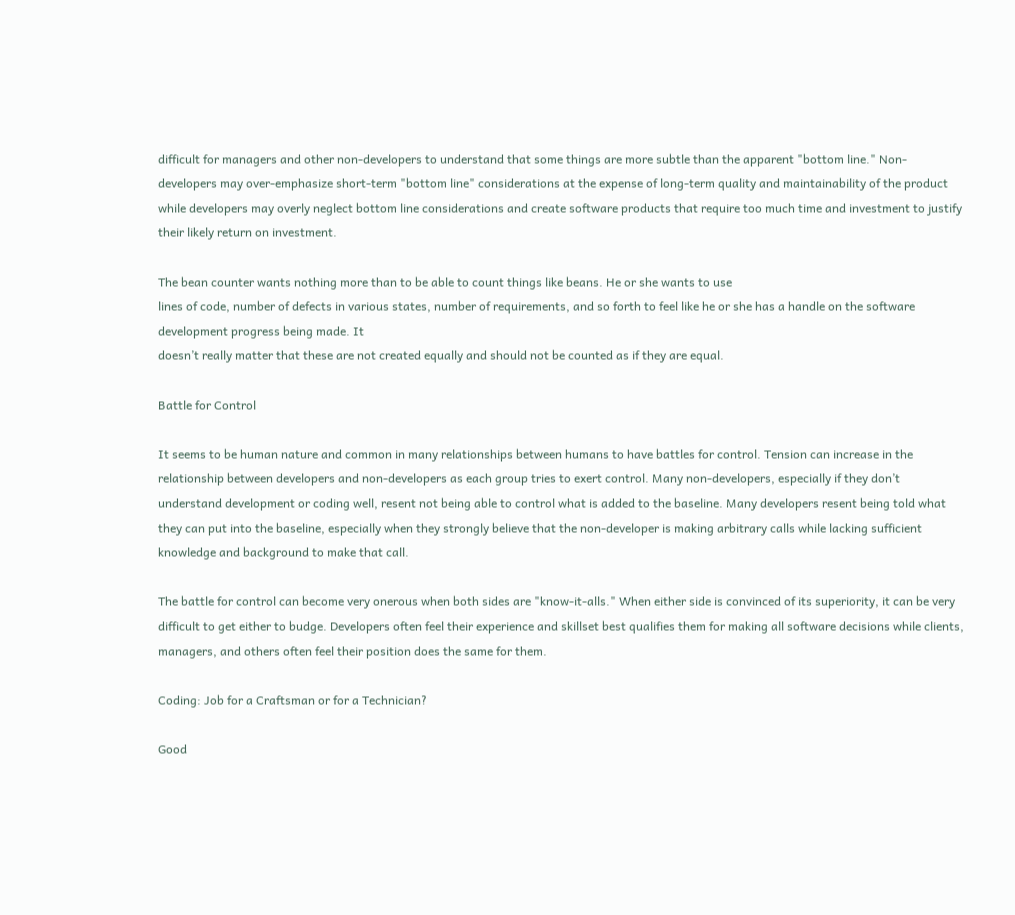difficult for managers and other non-developers to understand that some things are more subtle than the apparent "bottom line." Non-developers may over-emphasize short-term "bottom line" considerations at the expense of long-term quality and maintainability of the product while developers may overly neglect bottom line considerations and create software products that require too much time and investment to justify their likely return on investment.

The bean counter wants nothing more than to be able to count things like beans. He or she wants to use
lines of code, number of defects in various states, number of requirements, and so forth to feel like he or she has a handle on the software development progress being made. It
doesn’t really matter that these are not created equally and should not be counted as if they are equal.

Battle for Control

It seems to be human nature and common in many relationships between humans to have battles for control. Tension can increase in the relationship between developers and non-developers as each group tries to exert control. Many non-developers, especially if they don’t understand development or coding well, resent not being able to control what is added to the baseline. Many developers resent being told what they can put into the baseline, especially when they strongly believe that the non-developer is making arbitrary calls while lacking sufficient knowledge and background to make that call.

The battle for control can become very onerous when both sides are "know-it-alls." When either side is convinced of its superiority, it can be very difficult to get either to budge. Developers often feel their experience and skillset best qualifies them for making all software decisions while clients, managers, and others often feel their position does the same for them.

Coding: Job for a Craftsman or for a Technician?

Good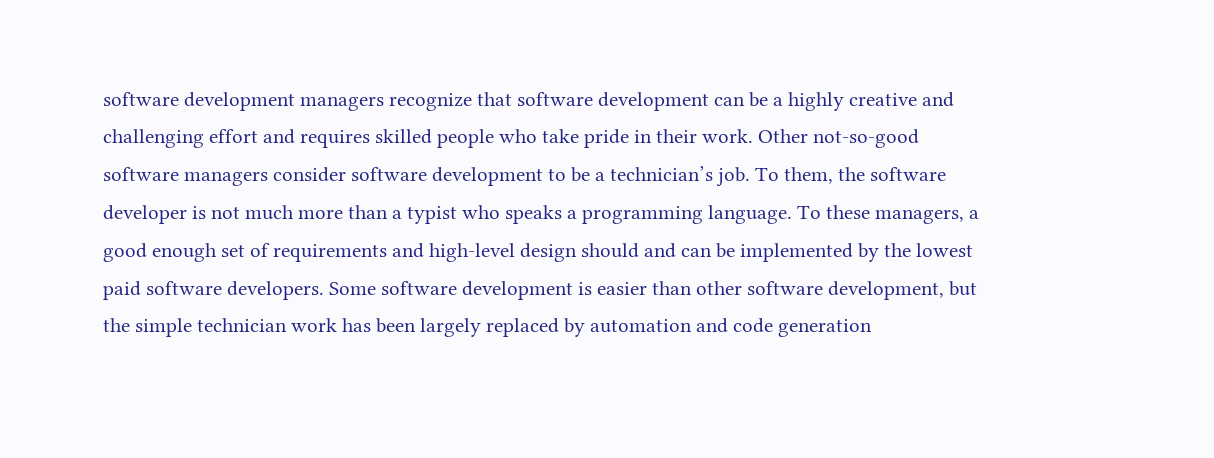software development managers recognize that software development can be a highly creative and challenging effort and requires skilled people who take pride in their work. Other not-so-good software managers consider software development to be a technician’s job. To them, the software developer is not much more than a typist who speaks a programming language. To these managers, a good enough set of requirements and high-level design should and can be implemented by the lowest paid software developers. Some software development is easier than other software development, but the simple technician work has been largely replaced by automation and code generation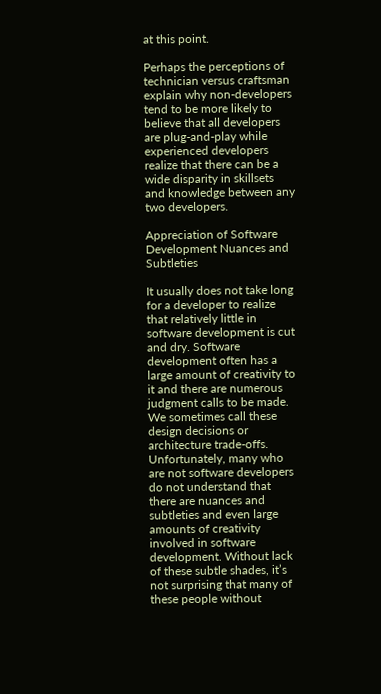at this point.

Perhaps the perceptions of technician versus craftsman explain why non-developers tend to be more likely to believe that all developers are plug-and-play while experienced developers realize that there can be a wide disparity in skillsets and knowledge between any two developers.

Appreciation of Software Development Nuances and Subtleties

It usually does not take long for a developer to realize that relatively little in software development is cut and dry. Software development often has a large amount of creativity to it and there are numerous judgment calls to be made. We sometimes call these design decisions or architecture trade-offs. Unfortunately, many who are not software developers do not understand that there are nuances and subtleties and even large amounts of creativity involved in software development. Without lack of these subtle shades, it’s not surprising that many of these people without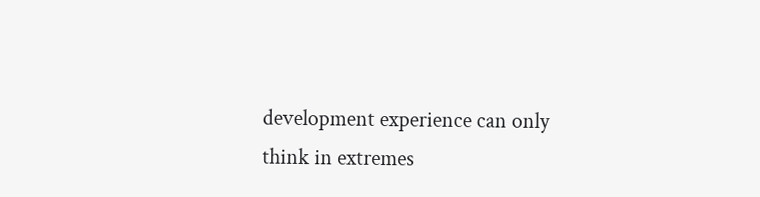development experience can only think in extremes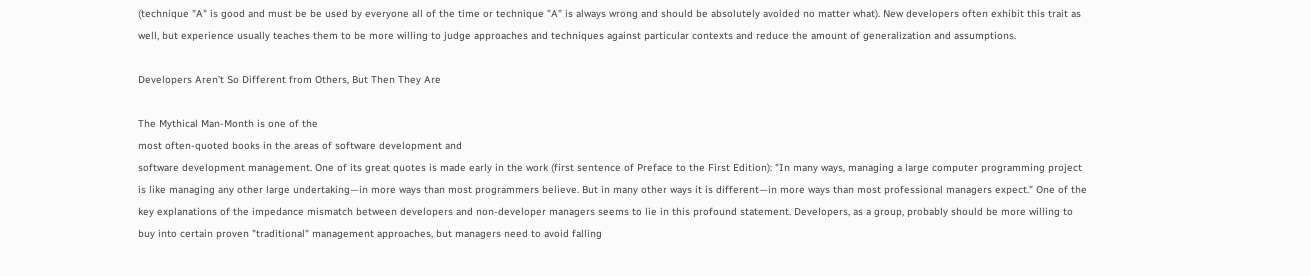(technique "A" is good and must be be used by everyone all of the time or technique "A" is always wrong and should be absolutely avoided no matter what). New developers often exhibit this trait as well, but experience usually teaches them to be more willing to judge approaches and techniques against particular contexts and reduce the amount of generalization and assumptions.

Developers Aren’t So Different from Others, But Then They Are

The Mythical Man-Month is one of the
most often-quoted books in the areas of software development and
software development management. One of its great quotes is made early in the work (first sentence of Preface to the First Edition): "In many ways, managing a large computer programming project is like managing any other large undertaking—in more ways than most programmers believe. But in many other ways it is different—in more ways than most professional managers expect." One of the key explanations of the impedance mismatch between developers and non-developer managers seems to lie in this profound statement. Developers, as a group, probably should be more willing to buy into certain proven "traditional" management approaches, but managers need to avoid falling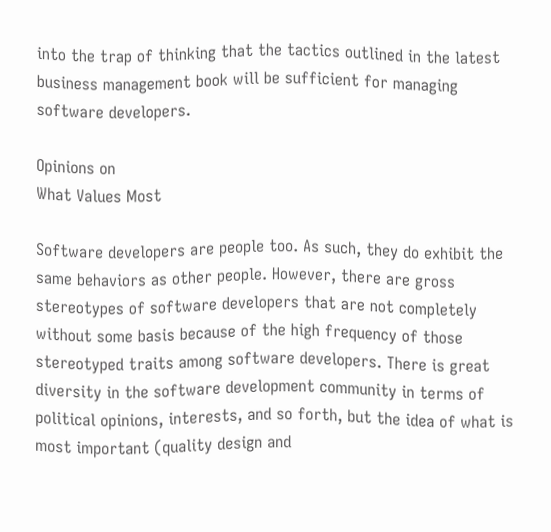into the trap of thinking that the tactics outlined in the latest business management book will be sufficient for managing software developers.

Opinions on
What Values Most

Software developers are people too. As such, they do exhibit the same behaviors as other people. However, there are gross stereotypes of software developers that are not completely without some basis because of the high frequency of those stereotyped traits among software developers. There is great diversity in the software development community in terms of political opinions, interests, and so forth, but the idea of what is most important (quality design and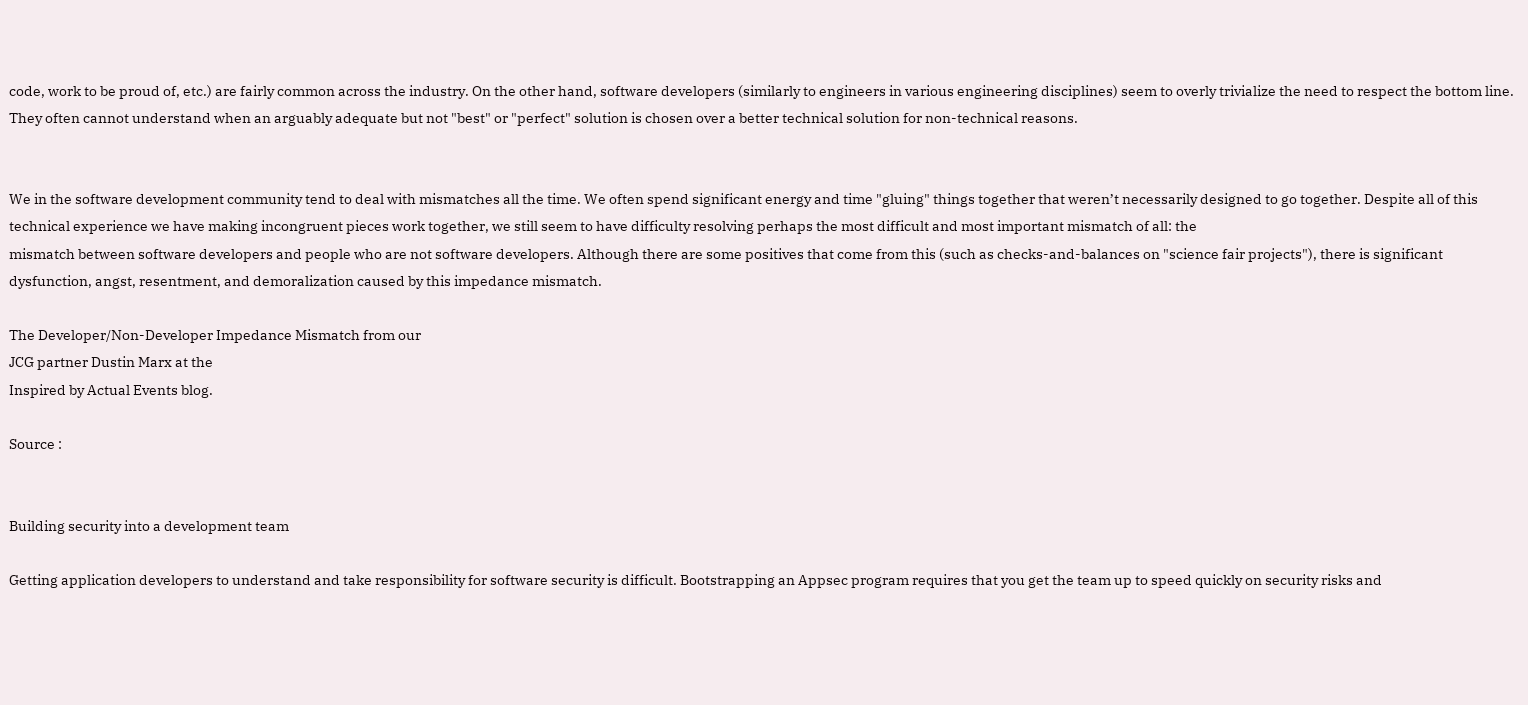code, work to be proud of, etc.) are fairly common across the industry. On the other hand, software developers (similarly to engineers in various engineering disciplines) seem to overly trivialize the need to respect the bottom line. They often cannot understand when an arguably adequate but not "best" or "perfect" solution is chosen over a better technical solution for non-technical reasons.


We in the software development community tend to deal with mismatches all the time. We often spend significant energy and time "gluing" things together that weren’t necessarily designed to go together. Despite all of this technical experience we have making incongruent pieces work together, we still seem to have difficulty resolving perhaps the most difficult and most important mismatch of all: the
mismatch between software developers and people who are not software developers. Although there are some positives that come from this (such as checks-and-balances on "science fair projects"), there is significant dysfunction, angst, resentment, and demoralization caused by this impedance mismatch.

The Developer/Non-Developer Impedance Mismatch from our
JCG partner Dustin Marx at the
Inspired by Actual Events blog.

Source :


Building security into a development team

Getting application developers to understand and take responsibility for software security is difficult. Bootstrapping an Appsec program requires that you get the team up to speed quickly on security risks and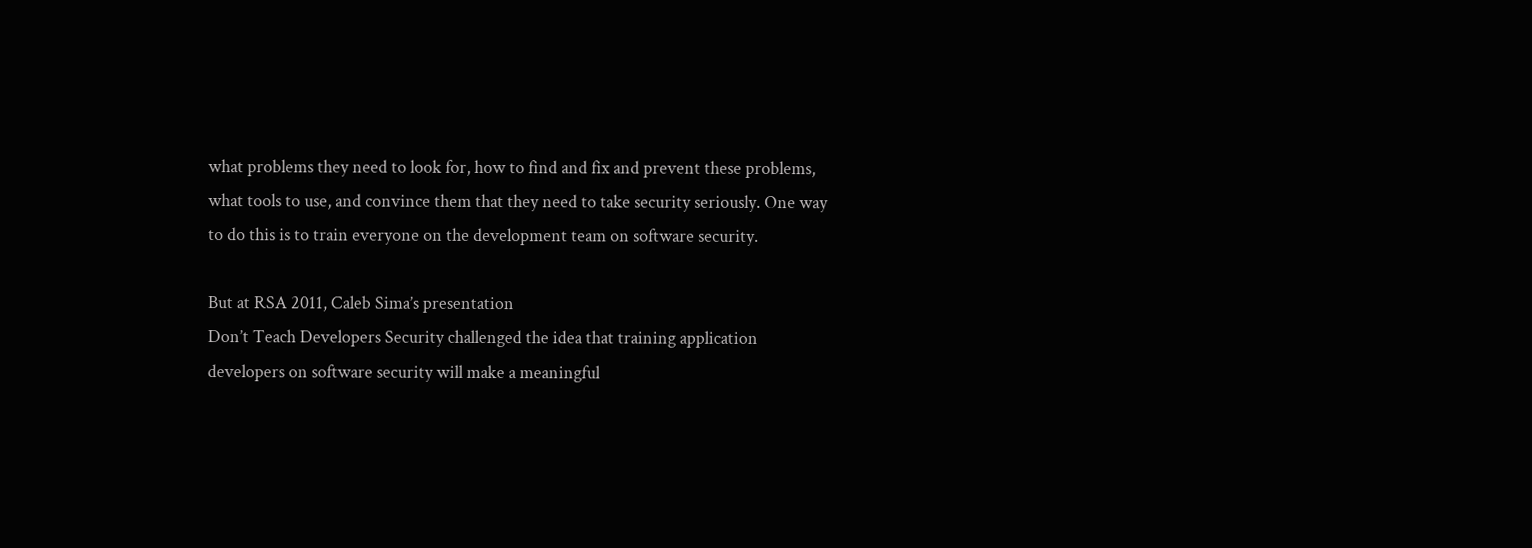what problems they need to look for, how to find and fix and prevent these problems, what tools to use, and convince them that they need to take security seriously. One way to do this is to train everyone on the development team on software security.

But at RSA 2011, Caleb Sima’s presentation
Don’t Teach Developers Security challenged the idea that training application developers on software security will make a meaningful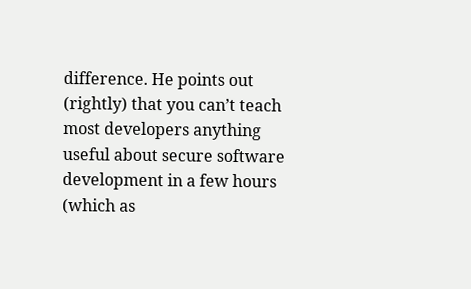difference. He points out (rightly) that you can’t teach most developers anything useful about secure software development in a few hours (which as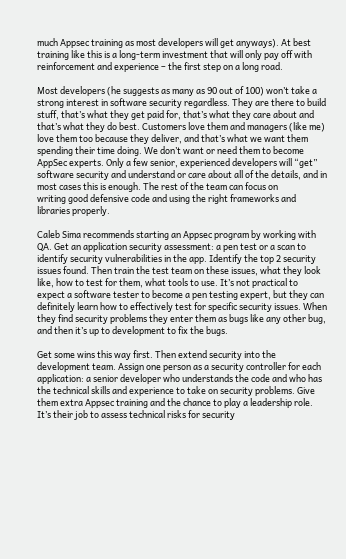much Appsec training as most developers will get anyways). At best training like this is a long-term investment that will only pay off with reinforcement and experience – the first step on a long road.

Most developers (he suggests as many as 90 out of 100) won’t take a strong interest in software security regardless. They are there to build stuff, that’s what they get paid for, that’s what they care about and that’s what they do best. Customers love them and managers (like me) love them too because they deliver, and that’s what we want them spending their time doing. We don’t want or need them to become AppSec experts. Only a few senior, experienced developers will “get” software security and understand or care about all of the details, and in most cases this is enough. The rest of the team can focus on
writing good defensive code and using the right frameworks and libraries properly.

Caleb Sima recommends starting an Appsec program by working with QA. Get an application security assessment: a pen test or a scan to identify security vulnerabilities in the app. Identify the top 2 security issues found. Then train the test team on these issues, what they look like, how to test for them, what tools to use. It’s not practical to expect a software tester to become a pen testing expert, but they can definitely learn how to effectively test for specific security issues. When they find security problems they enter them as bugs like any other bug, and then it’s up to development to fix the bugs.

Get some wins this way first. Then extend security into the development team. Assign one person as a security controller for each application: a senior developer who understands the code and who has the technical skills and experience to take on security problems. Give them extra Appsec training and the chance to play a leadership role. It’s their job to assess technical risks for security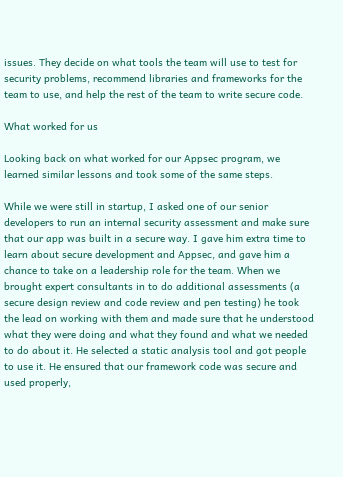issues. They decide on what tools the team will use to test for security problems, recommend libraries and frameworks for the team to use, and help the rest of the team to write secure code.

What worked for us

Looking back on what worked for our Appsec program, we learned similar lessons and took some of the same steps.

While we were still in startup, I asked one of our senior developers to run an internal security assessment and make sure that our app was built in a secure way. I gave him extra time to learn about secure development and Appsec, and gave him a chance to take on a leadership role for the team. When we brought expert consultants in to do additional assessments (a secure design review and code review and pen testing) he took the lead on working with them and made sure that he understood what they were doing and what they found and what we needed to do about it. He selected a static analysis tool and got people to use it. He ensured that our framework code was secure and used properly,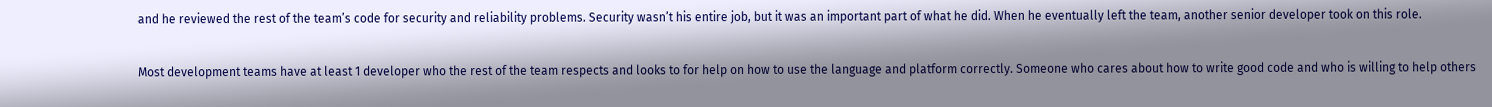and he reviewed the rest of the team’s code for security and reliability problems. Security wasn’t his entire job, but it was an important part of what he did. When he eventually left the team, another senior developer took on this role.

Most development teams have at least 1 developer who the rest of the team respects and looks to for help on how to use the language and platform correctly. Someone who cares about how to write good code and who is willing to help others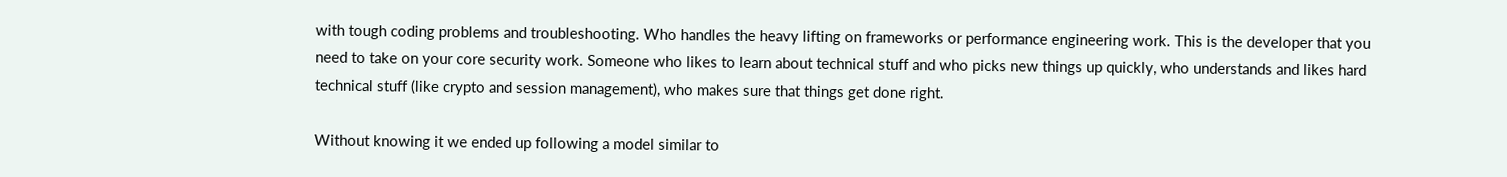with tough coding problems and troubleshooting. Who handles the heavy lifting on frameworks or performance engineering work. This is the developer that you need to take on your core security work. Someone who likes to learn about technical stuff and who picks new things up quickly, who understands and likes hard technical stuff (like crypto and session management), who makes sure that things get done right.

Without knowing it we ended up following a model similar to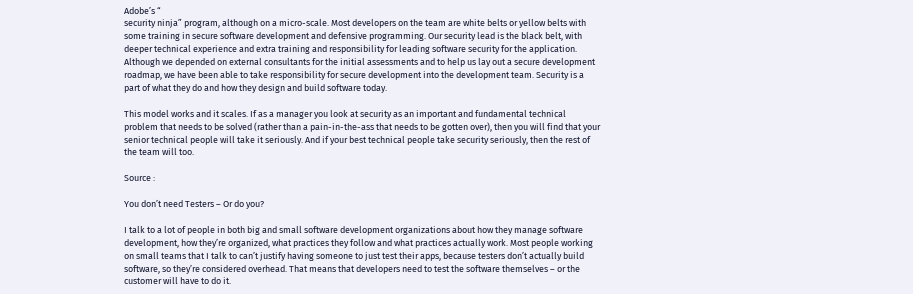Adobe’s “
security ninja” program, although on a micro-scale. Most developers on the team are white belts or yellow belts with some training in secure software development and defensive programming. Our security lead is the black belt, with deeper technical experience and extra training and responsibility for leading software security for the application. Although we depended on external consultants for the initial assessments and to help us lay out a secure development roadmap, we have been able to take responsibility for secure development into the development team. Security is a part of what they do and how they design and build software today.

This model works and it scales. If as a manager you look at security as an important and fundamental technical problem that needs to be solved (rather than a pain-in-the-ass that needs to be gotten over), then you will find that your senior technical people will take it seriously. And if your best technical people take security seriously, then the rest of the team will too.

Source :

You don’t need Testers – Or do you?

I talk to a lot of people in both big and small software development organizations about how they manage software development, how they’re organized, what practices they follow and what practices actually work. Most people working on small teams that I talk to can’t justify having someone to just test their apps, because testers don’t actually build software, so they’re considered overhead. That means that developers need to test the software themselves – or the customer will have to do it.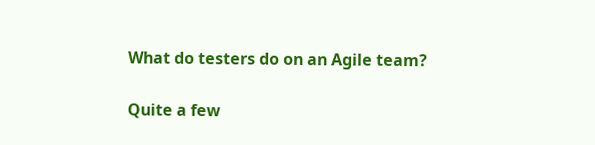What do testers do on an Agile team?

Quite a few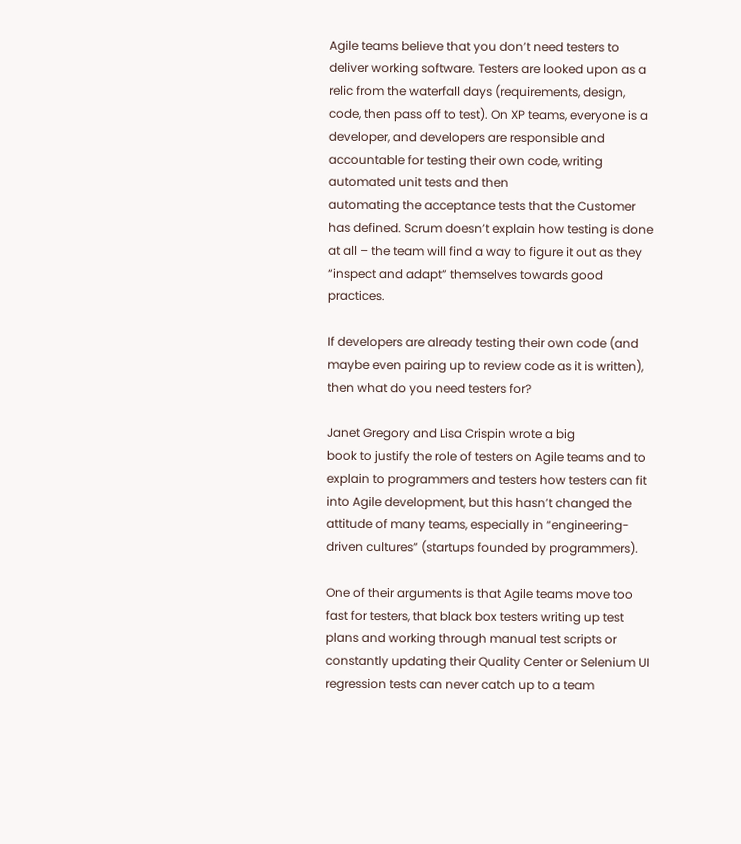Agile teams believe that you don’t need testers to deliver working software. Testers are looked upon as a relic from the waterfall days (requirements, design, code, then pass off to test). On XP teams, everyone is a developer, and developers are responsible and accountable for testing their own code, writing automated unit tests and then
automating the acceptance tests that the Customer has defined. Scrum doesn’t explain how testing is done at all – the team will find a way to figure it out as they “inspect and adapt” themselves towards good practices.

If developers are already testing their own code (and maybe even pairing up to review code as it is written), then what do you need testers for?

Janet Gregory and Lisa Crispin wrote a big
book to justify the role of testers on Agile teams and to explain to programmers and testers how testers can fit into Agile development, but this hasn’t changed the attitude of many teams, especially in “engineering-driven cultures” (startups founded by programmers).

One of their arguments is that Agile teams move too fast for testers, that black box testers writing up test plans and working through manual test scripts or constantly updating their Quality Center or Selenium UI regression tests can never catch up to a team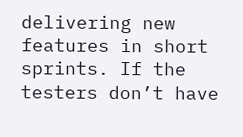delivering new features in short sprints. If the testers don’t have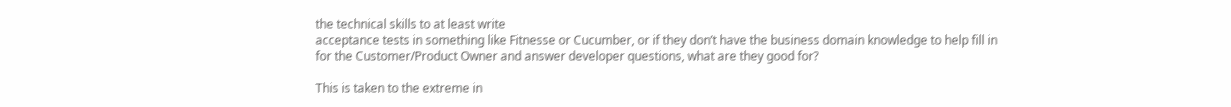the technical skills to at least write
acceptance tests in something like Fitnesse or Cucumber, or if they don’t have the business domain knowledge to help fill in for the Customer/Product Owner and answer developer questions, what are they good for?

This is taken to the extreme in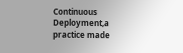Continuous Deployment,a practice made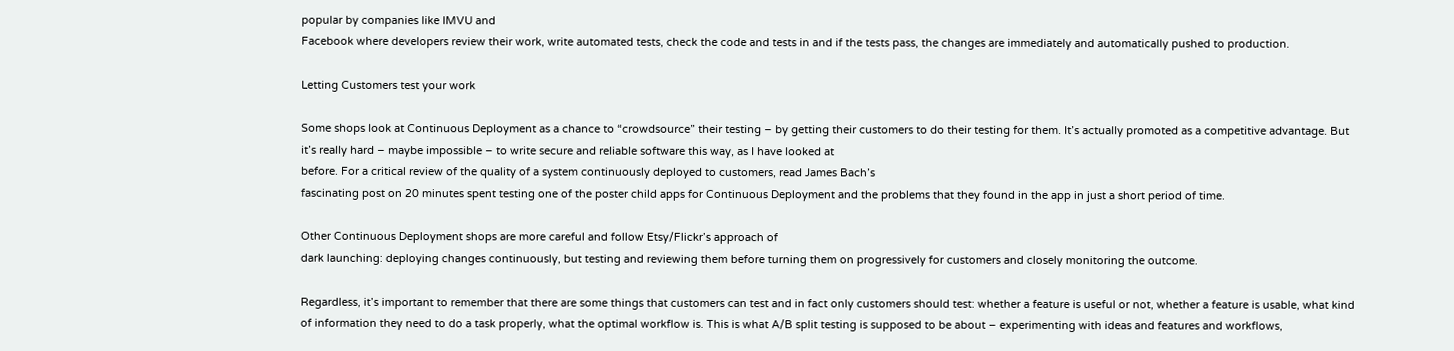popular by companies like IMVU and
Facebook where developers review their work, write automated tests, check the code and tests in and if the tests pass, the changes are immediately and automatically pushed to production.

Letting Customers test your work

Some shops look at Continuous Deployment as a chance to “crowdsource” their testing – by getting their customers to do their testing for them. It’s actually promoted as a competitive advantage. But it’s really hard – maybe impossible – to write secure and reliable software this way, as I have looked at
before. For a critical review of the quality of a system continuously deployed to customers, read James Bach’s
fascinating post on 20 minutes spent testing one of the poster child apps for Continuous Deployment and the problems that they found in the app in just a short period of time.

Other Continuous Deployment shops are more careful and follow Etsy/Flickr’s approach of
dark launching: deploying changes continuously, but testing and reviewing them before turning them on progressively for customers and closely monitoring the outcome.

Regardless, it’s important to remember that there are some things that customers can test and in fact only customers should test: whether a feature is useful or not, whether a feature is usable, what kind of information they need to do a task properly, what the optimal workflow is. This is what A/B split testing is supposed to be about – experimenting with ideas and features and workflows,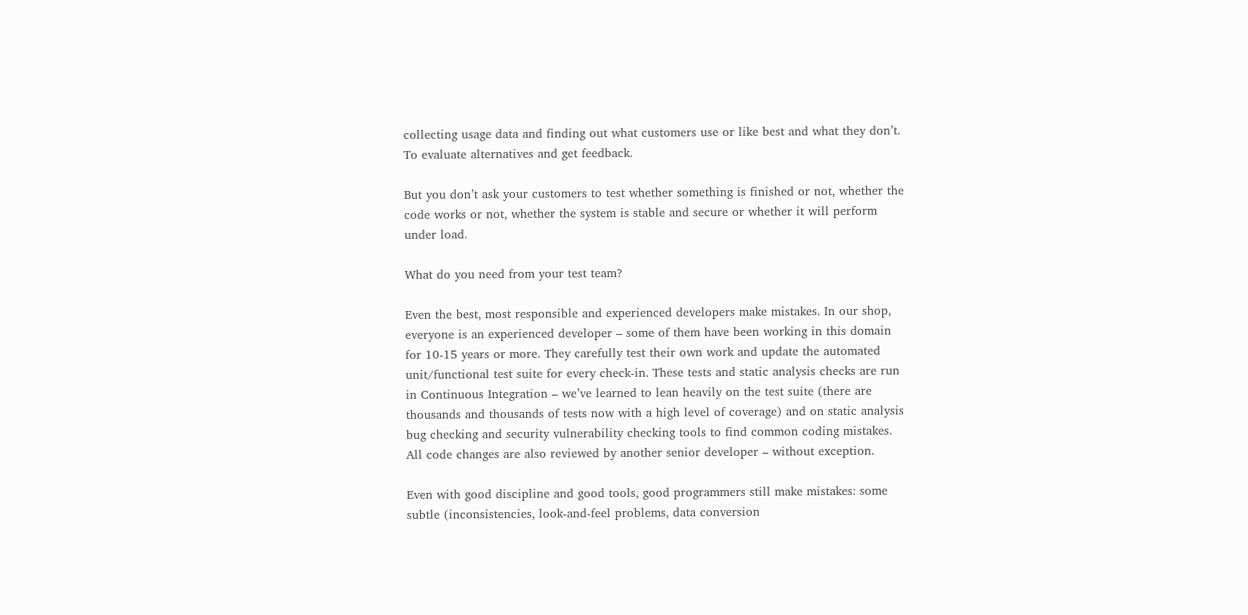collecting usage data and finding out what customers use or like best and what they don’t. To evaluate alternatives and get feedback.

But you don’t ask your customers to test whether something is finished or not, whether the code works or not, whether the system is stable and secure or whether it will perform under load.

What do you need from your test team?

Even the best, most responsible and experienced developers make mistakes. In our shop, everyone is an experienced developer – some of them have been working in this domain for 10-15 years or more. They carefully test their own work and update the automated unit/functional test suite for every check-in. These tests and static analysis checks are run in Continuous Integration – we’ve learned to lean heavily on the test suite (there are thousands and thousands of tests now with a high level of coverage) and on static analysis bug checking and security vulnerability checking tools to find common coding mistakes. All code changes are also reviewed by another senior developer – without exception.

Even with good discipline and good tools, good programmers still make mistakes: some subtle (inconsistencies, look-and-feel problems, data conversion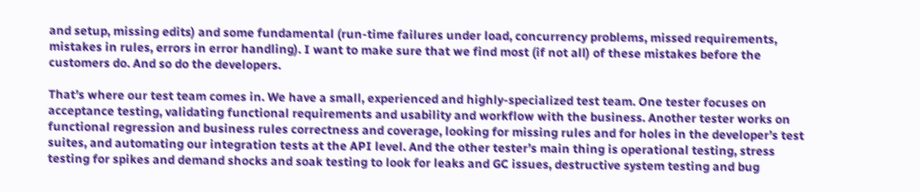and setup, missing edits) and some fundamental (run-time failures under load, concurrency problems, missed requirements, mistakes in rules, errors in error handling). I want to make sure that we find most (if not all) of these mistakes before the customers do. And so do the developers.

That’s where our test team comes in. We have a small, experienced and highly-specialized test team. One tester focuses on acceptance testing, validating functional requirements and usability and workflow with the business. Another tester works on functional regression and business rules correctness and coverage, looking for missing rules and for holes in the developer’s test suites, and automating our integration tests at the API level. And the other tester’s main thing is operational testing, stress testing for spikes and demand shocks and soak testing to look for leaks and GC issues, destructive system testing and bug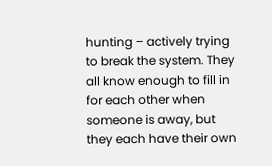hunting – actively trying to break the system. They all know enough to fill in for each other when someone is away, but they each have their own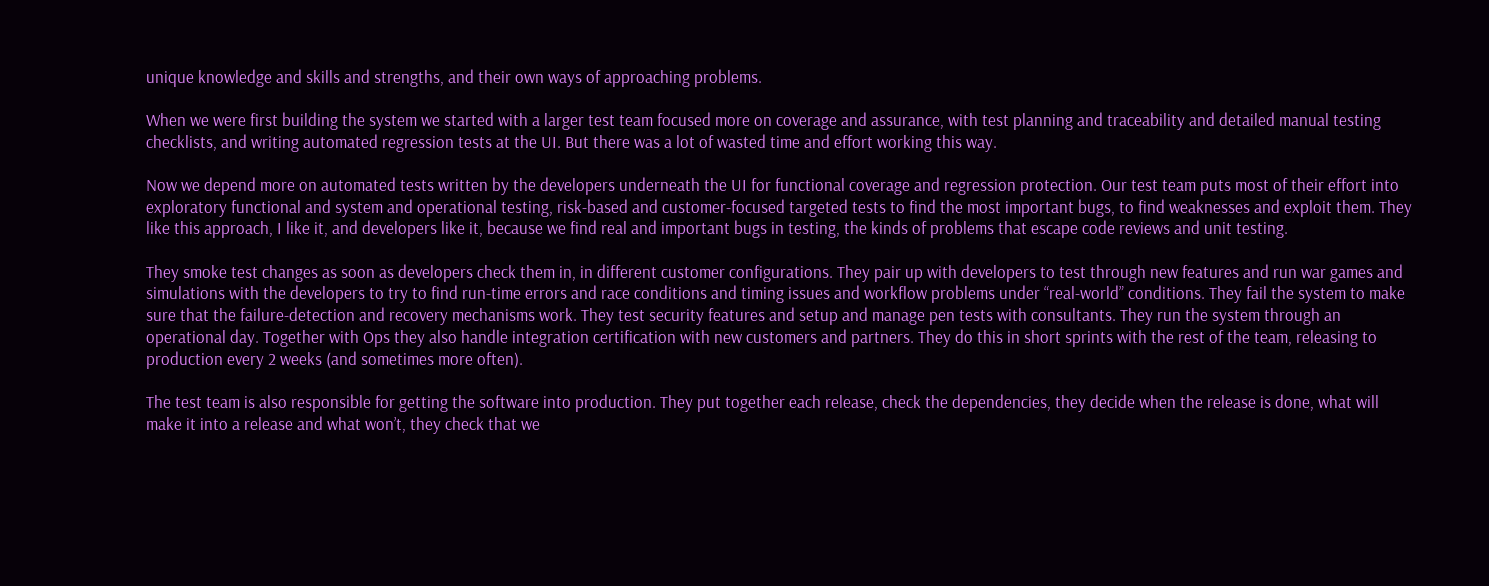unique knowledge and skills and strengths, and their own ways of approaching problems.

When we were first building the system we started with a larger test team focused more on coverage and assurance, with test planning and traceability and detailed manual testing checklists, and writing automated regression tests at the UI. But there was a lot of wasted time and effort working this way.

Now we depend more on automated tests written by the developers underneath the UI for functional coverage and regression protection. Our test team puts most of their effort into exploratory functional and system and operational testing, risk-based and customer-focused targeted tests to find the most important bugs, to find weaknesses and exploit them. They like this approach, I like it, and developers like it, because we find real and important bugs in testing, the kinds of problems that escape code reviews and unit testing.

They smoke test changes as soon as developers check them in, in different customer configurations. They pair up with developers to test through new features and run war games and simulations with the developers to try to find run-time errors and race conditions and timing issues and workflow problems under “real-world” conditions. They fail the system to make sure that the failure-detection and recovery mechanisms work. They test security features and setup and manage pen tests with consultants. They run the system through an operational day. Together with Ops they also handle integration certification with new customers and partners. They do this in short sprints with the rest of the team, releasing to production every 2 weeks (and sometimes more often).

The test team is also responsible for getting the software into production. They put together each release, check the dependencies, they decide when the release is done, what will make it into a release and what won’t, they check that we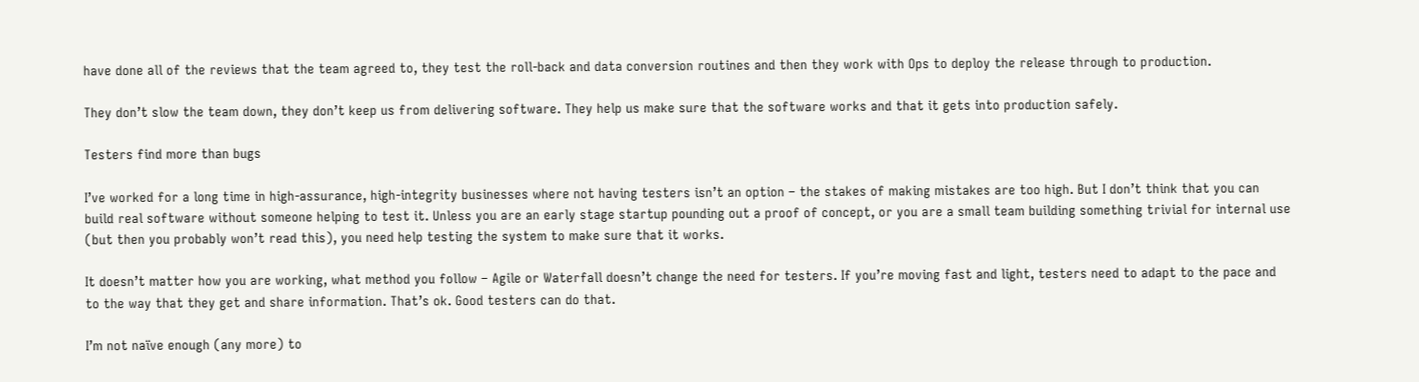have done all of the reviews that the team agreed to, they test the roll-back and data conversion routines and then they work with Ops to deploy the release through to production.

They don’t slow the team down, they don’t keep us from delivering software. They help us make sure that the software works and that it gets into production safely.

Testers find more than bugs

I’ve worked for a long time in high-assurance, high-integrity businesses where not having testers isn’t an option – the stakes of making mistakes are too high. But I don’t think that you can build real software without someone helping to test it. Unless you are an early stage startup pounding out a proof of concept, or you are a small team building something trivial for internal use (but then you probably won’t read this), you need help testing the system to make sure that it works.

It doesn’t matter how you are working, what method you follow – Agile or Waterfall doesn’t change the need for testers. If you’re moving fast and light, testers need to adapt to the pace and to the way that they get and share information. That’s ok. Good testers can do that.

I’m not naïve enough (any more) to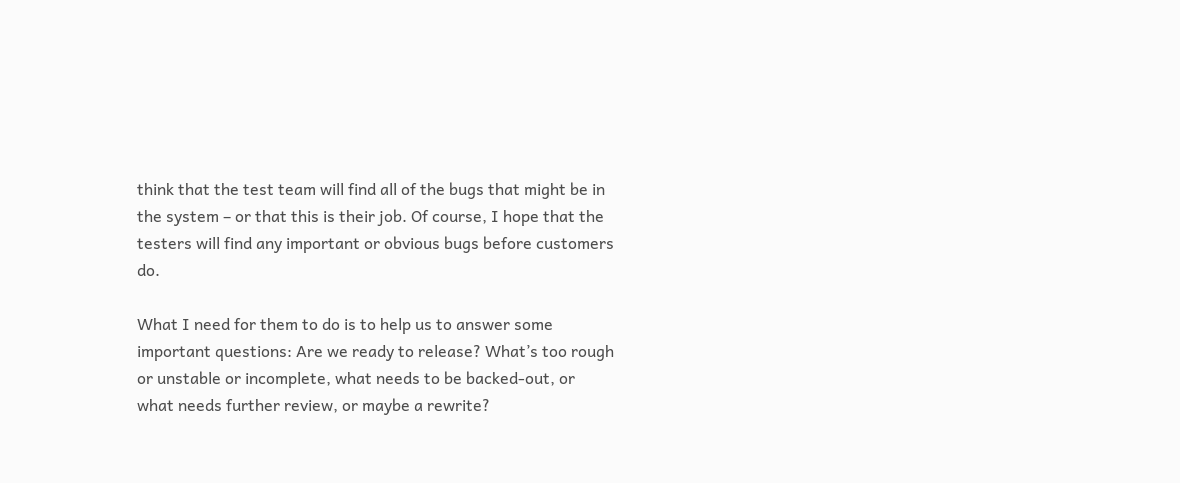think that the test team will find all of the bugs that might be in the system – or that this is their job. Of course, I hope that the testers will find any important or obvious bugs before customers do.

What I need for them to do is to help us to answer some important questions: Are we ready to release? What’s too rough or unstable or incomplete, what needs to be backed-out, or what needs further review, or maybe a rewrite?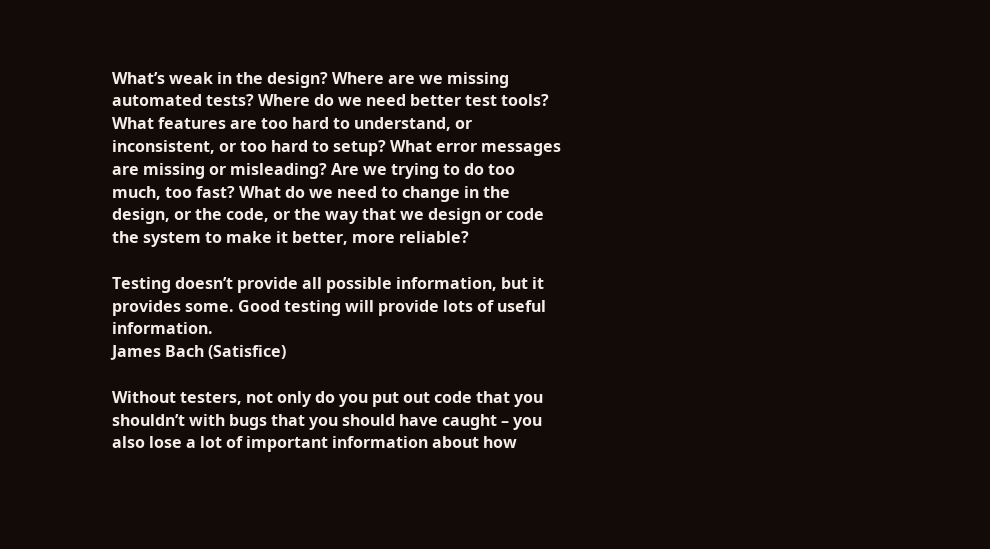What’s weak in the design? Where are we missing automated tests? Where do we need better test tools? What features are too hard to understand, or inconsistent, or too hard to setup? What error messages are missing or misleading? Are we trying to do too much, too fast? What do we need to change in the design, or the code, or the way that we design or code the system to make it better, more reliable?

Testing doesn’t provide all possible information, but it provides some. Good testing will provide lots of useful information.
James Bach (Satisfice)

Without testers, not only do you put out code that you shouldn’t with bugs that you should have caught – you also lose a lot of important information about how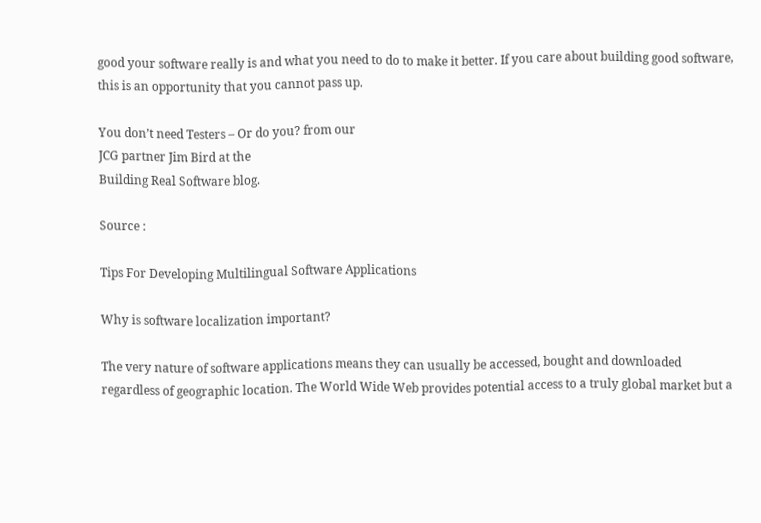good your software really is and what you need to do to make it better. If you care about building good software, this is an opportunity that you cannot pass up.

You don’t need Testers – Or do you? from our
JCG partner Jim Bird at the
Building Real Software blog.

Source :

Tips For Developing Multilingual Software Applications

Why is software localization important?

The very nature of software applications means they can usually be accessed, bought and downloaded regardless of geographic location. The World Wide Web provides potential access to a truly global market but a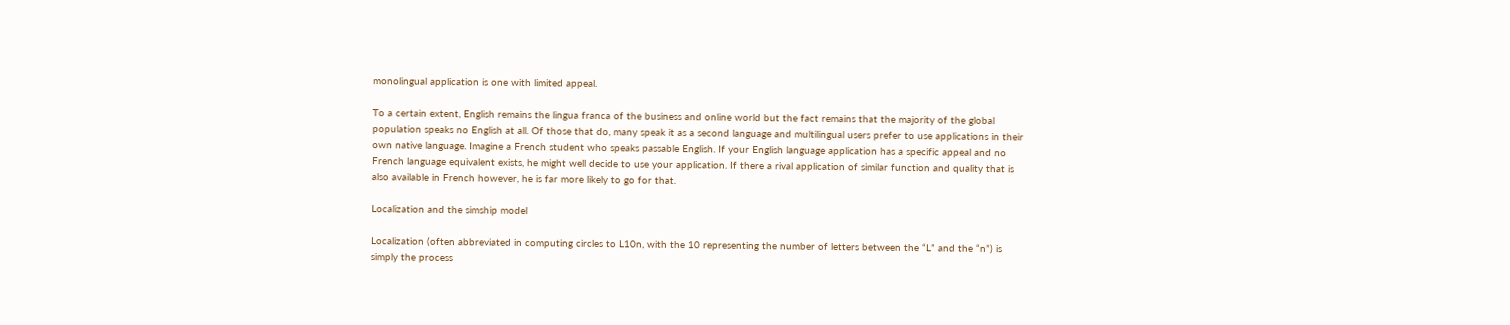monolingual application is one with limited appeal.

To a certain extent, English remains the lingua franca of the business and online world but the fact remains that the majority of the global population speaks no English at all. Of those that do, many speak it as a second language and multilingual users prefer to use applications in their own native language. Imagine a French student who speaks passable English. If your English language application has a specific appeal and no French language equivalent exists, he might well decide to use your application. If there a rival application of similar function and quality that is also available in French however, he is far more likely to go for that.

Localization and the simship model

Localization (often abbreviated in computing circles to L10n, with the 10 representing the number of letters between the “L” and the “n”) is simply the process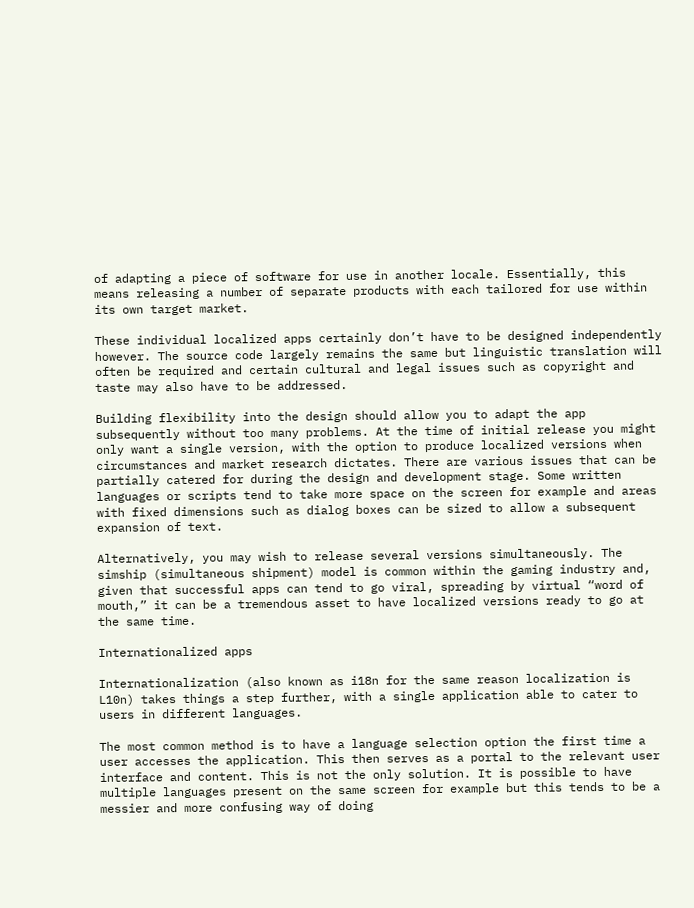of adapting a piece of software for use in another locale. Essentially, this means releasing a number of separate products with each tailored for use within its own target market.

These individual localized apps certainly don’t have to be designed independently however. The source code largely remains the same but linguistic translation will often be required and certain cultural and legal issues such as copyright and taste may also have to be addressed.

Building flexibility into the design should allow you to adapt the app subsequently without too many problems. At the time of initial release you might only want a single version, with the option to produce localized versions when circumstances and market research dictates. There are various issues that can be partially catered for during the design and development stage. Some written languages or scripts tend to take more space on the screen for example and areas with fixed dimensions such as dialog boxes can be sized to allow a subsequent expansion of text.

Alternatively, you may wish to release several versions simultaneously. The simship (simultaneous shipment) model is common within the gaming industry and, given that successful apps can tend to go viral, spreading by virtual “word of mouth,” it can be a tremendous asset to have localized versions ready to go at the same time.

Internationalized apps

Internationalization (also known as i18n for the same reason localization is L10n) takes things a step further, with a single application able to cater to users in different languages.

The most common method is to have a language selection option the first time a user accesses the application. This then serves as a portal to the relevant user interface and content. This is not the only solution. It is possible to have multiple languages present on the same screen for example but this tends to be a messier and more confusing way of doing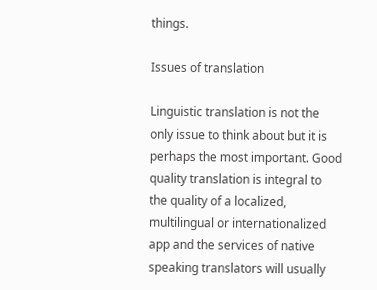things.

Issues of translation

Linguistic translation is not the only issue to think about but it is perhaps the most important. Good quality translation is integral to the quality of a localized, multilingual or internationalized app and the services of native speaking translators will usually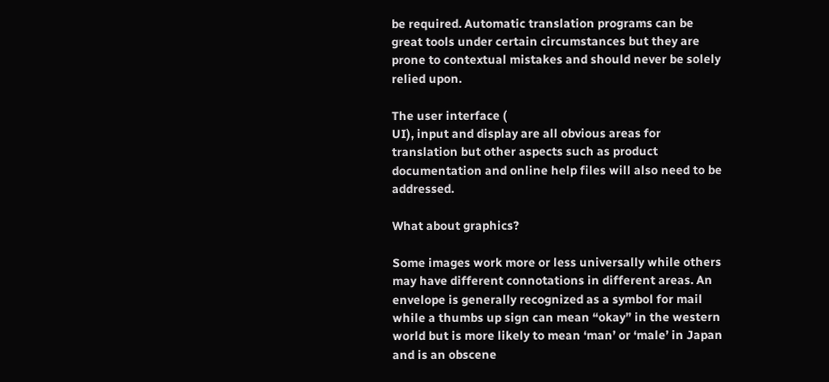be required. Automatic translation programs can be great tools under certain circumstances but they are prone to contextual mistakes and should never be solely relied upon.

The user interface (
UI), input and display are all obvious areas for translation but other aspects such as product documentation and online help files will also need to be addressed.

What about graphics?

Some images work more or less universally while others may have different connotations in different areas. An envelope is generally recognized as a symbol for mail while a thumbs up sign can mean “okay” in the western world but is more likely to mean ‘man’ or ‘male’ in Japan and is an obscene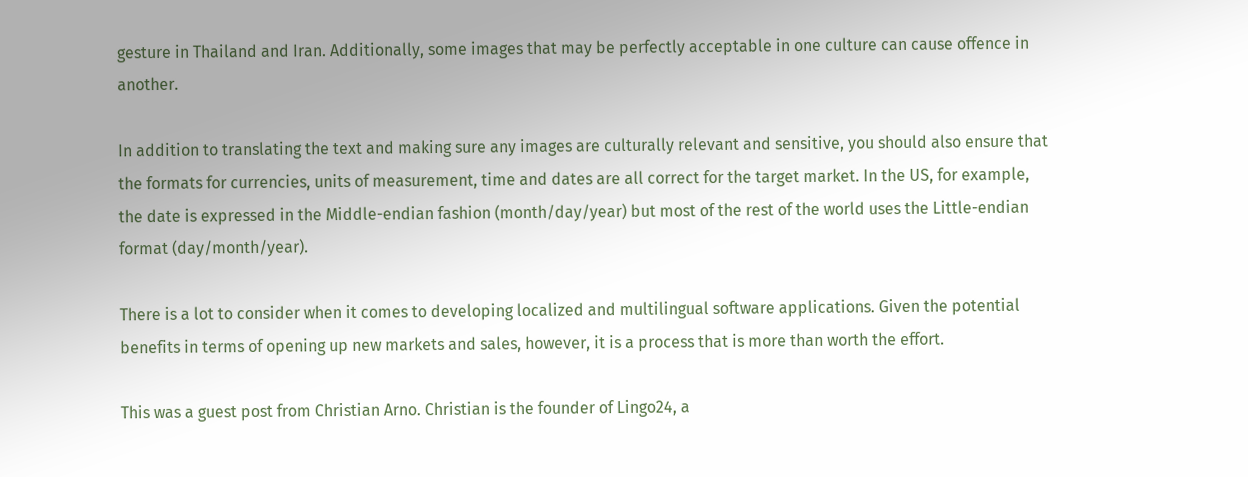gesture in Thailand and Iran. Additionally, some images that may be perfectly acceptable in one culture can cause offence in another.

In addition to translating the text and making sure any images are culturally relevant and sensitive, you should also ensure that the formats for currencies, units of measurement, time and dates are all correct for the target market. In the US, for example, the date is expressed in the Middle-endian fashion (month/day/year) but most of the rest of the world uses the Little-endian format (day/month/year).

There is a lot to consider when it comes to developing localized and multilingual software applications. Given the potential benefits in terms of opening up new markets and sales, however, it is a process that is more than worth the effort.

This was a guest post from Christian Arno. Christian is the founder of Lingo24, a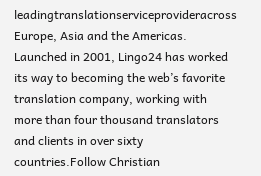leadingtranslationserviceprovideracross Europe, Asia and the Americas. Launched in 2001, Lingo24 has worked its way to becoming the web’s favorite translation company, working with more than four thousand translators and clients in over sixty countries.Follow Christian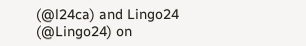(@l24ca) and Lingo24 (@Lingo24) on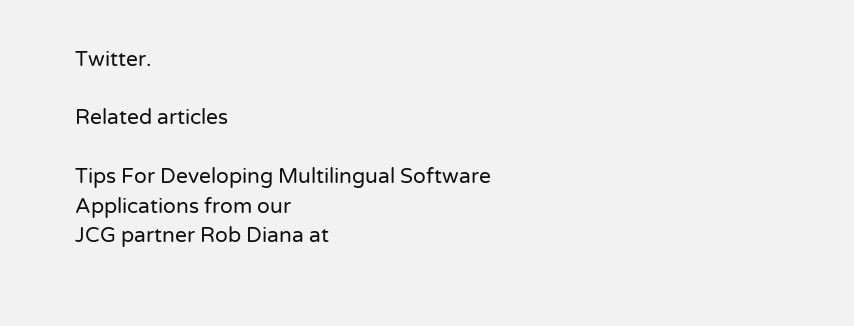Twitter.

Related articles

Tips For Developing Multilingual Software Applications from our
JCG partner Rob Diana at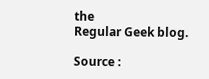the
Regular Geek blog.

Source :